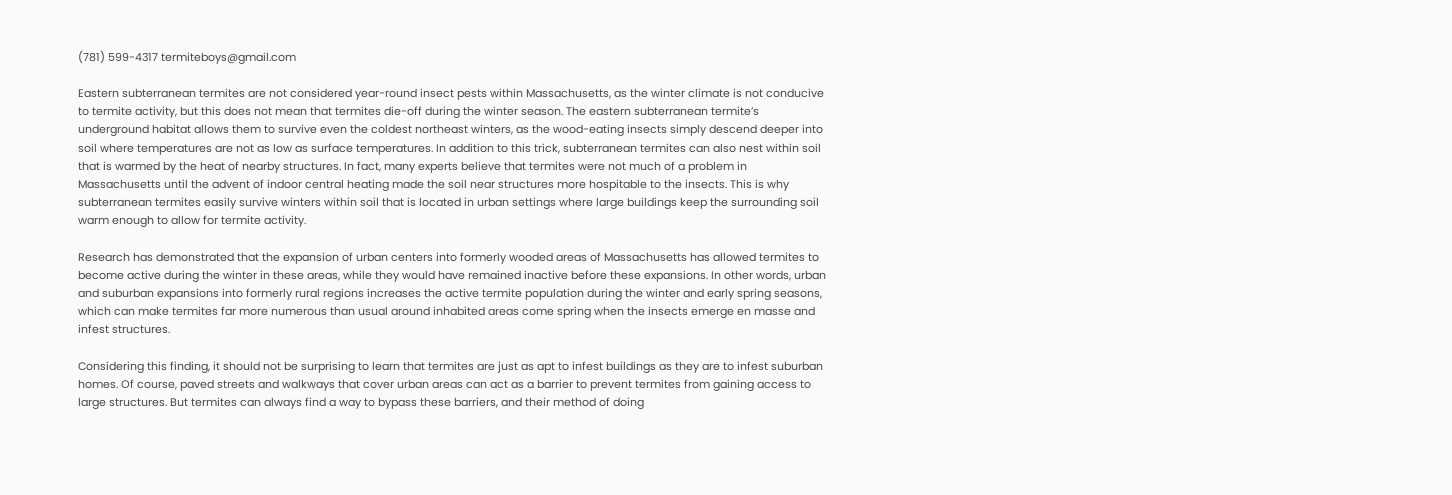(781) 599-4317 termiteboys@gmail.com

Eastern subterranean termites are not considered year-round insect pests within Massachusetts, as the winter climate is not conducive to termite activity, but this does not mean that termites die-off during the winter season. The eastern subterranean termite’s underground habitat allows them to survive even the coldest northeast winters, as the wood-eating insects simply descend deeper into soil where temperatures are not as low as surface temperatures. In addition to this trick, subterranean termites can also nest within soil that is warmed by the heat of nearby structures. In fact, many experts believe that termites were not much of a problem in Massachusetts until the advent of indoor central heating made the soil near structures more hospitable to the insects. This is why subterranean termites easily survive winters within soil that is located in urban settings where large buildings keep the surrounding soil warm enough to allow for termite activity.

Research has demonstrated that the expansion of urban centers into formerly wooded areas of Massachusetts has allowed termites to become active during the winter in these areas, while they would have remained inactive before these expansions. In other words, urban and suburban expansions into formerly rural regions increases the active termite population during the winter and early spring seasons, which can make termites far more numerous than usual around inhabited areas come spring when the insects emerge en masse and infest structures.

Considering this finding, it should not be surprising to learn that termites are just as apt to infest buildings as they are to infest suburban homes. Of course, paved streets and walkways that cover urban areas can act as a barrier to prevent termites from gaining access to large structures. But termites can always find a way to bypass these barriers, and their method of doing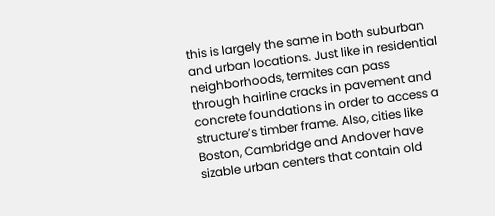this is largely the same in both suburban and urban locations. Just like in residential neighborhoods, termites can pass through hairline cracks in pavement and concrete foundations in order to access a structure’s timber frame. Also, cities like Boston, Cambridge and Andover have sizable urban centers that contain old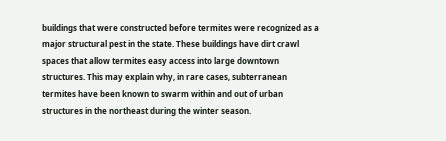buildings that were constructed before termites were recognized as a major structural pest in the state. These buildings have dirt crawl spaces that allow termites easy access into large downtown structures. This may explain why, in rare cases, subterranean termites have been known to swarm within and out of urban structures in the northeast during the winter season.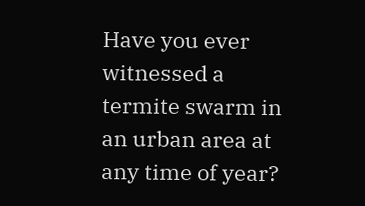Have you ever witnessed a termite swarm in an urban area at any time of year?